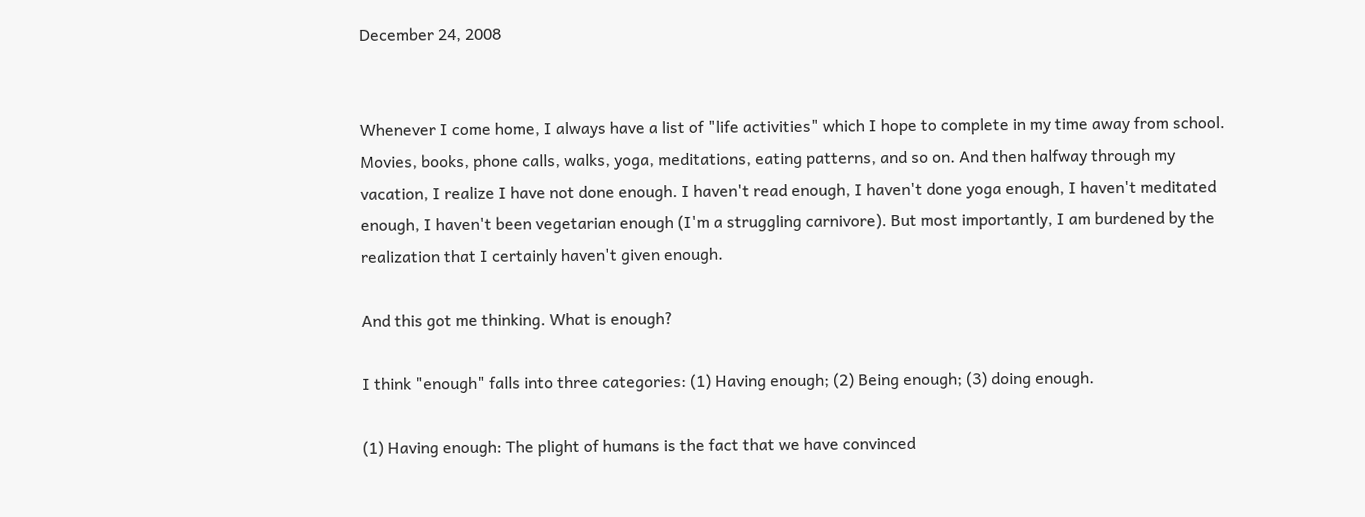December 24, 2008


Whenever I come home, I always have a list of "life activities" which I hope to complete in my time away from school. Movies, books, phone calls, walks, yoga, meditations, eating patterns, and so on. And then halfway through my vacation, I realize I have not done enough. I haven't read enough, I haven't done yoga enough, I haven't meditated enough, I haven't been vegetarian enough (I'm a struggling carnivore). But most importantly, I am burdened by the realization that I certainly haven't given enough.

And this got me thinking. What is enough?

I think "enough" falls into three categories: (1) Having enough; (2) Being enough; (3) doing enough.

(1) Having enough: The plight of humans is the fact that we have convinced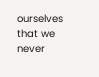ourselves that we never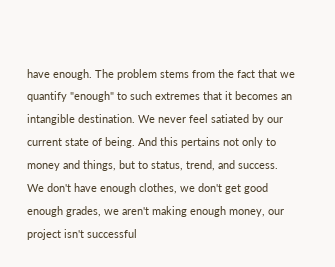have enough. The problem stems from the fact that we quantify "enough" to such extremes that it becomes an intangible destination. We never feel satiated by our current state of being. And this pertains not only to money and things, but to status, trend, and success. We don't have enough clothes, we don't get good enough grades, we aren't making enough money, our project isn't successful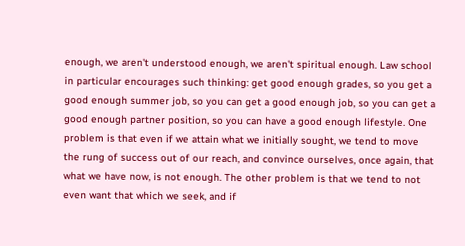enough, we aren't understood enough, we aren't spiritual enough. Law school in particular encourages such thinking: get good enough grades, so you get a good enough summer job, so you can get a good enough job, so you can get a good enough partner position, so you can have a good enough lifestyle. One problem is that even if we attain what we initially sought, we tend to move the rung of success out of our reach, and convince ourselves, once again, that what we have now, is not enough. The other problem is that we tend to not even want that which we seek, and if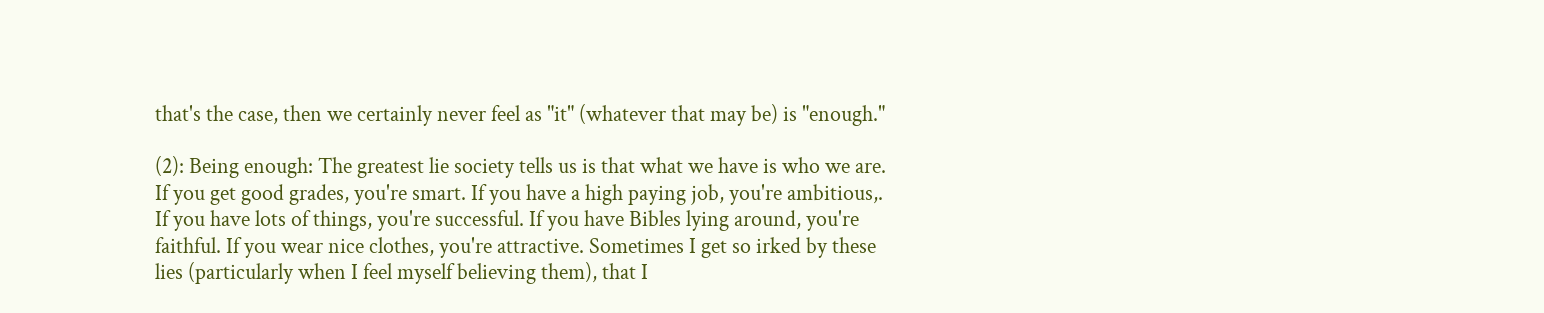that's the case, then we certainly never feel as "it" (whatever that may be) is "enough."

(2): Being enough: The greatest lie society tells us is that what we have is who we are. If you get good grades, you're smart. If you have a high paying job, you're ambitious,. If you have lots of things, you're successful. If you have Bibles lying around, you're faithful. If you wear nice clothes, you're attractive. Sometimes I get so irked by these lies (particularly when I feel myself believing them), that I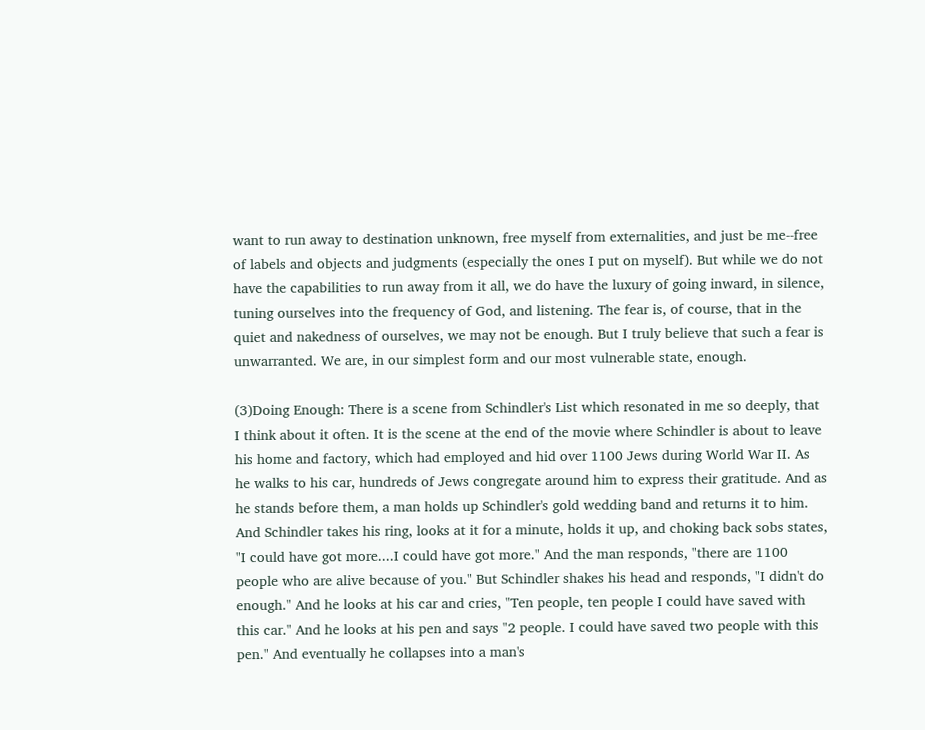want to run away to destination unknown, free myself from externalities, and just be me--free of labels and objects and judgments (especially the ones I put on myself). But while we do not have the capabilities to run away from it all, we do have the luxury of going inward, in silence, tuning ourselves into the frequency of God, and listening. The fear is, of course, that in the quiet and nakedness of ourselves, we may not be enough. But I truly believe that such a fear is unwarranted. We are, in our simplest form and our most vulnerable state, enough.

(3)Doing Enough: There is a scene from Schindler's List which resonated in me so deeply, that I think about it often. It is the scene at the end of the movie where Schindler is about to leave his home and factory, which had employed and hid over 1100 Jews during World War II. As he walks to his car, hundreds of Jews congregate around him to express their gratitude. And as he stands before them, a man holds up Schindler's gold wedding band and returns it to him. And Schindler takes his ring, looks at it for a minute, holds it up, and choking back sobs states, "I could have got more....I could have got more." And the man responds, "there are 1100 people who are alive because of you." But Schindler shakes his head and responds, "I didn't do enough." And he looks at his car and cries, "Ten people, ten people I could have saved with this car." And he looks at his pen and says "2 people. I could have saved two people with this pen." And eventually he collapses into a man's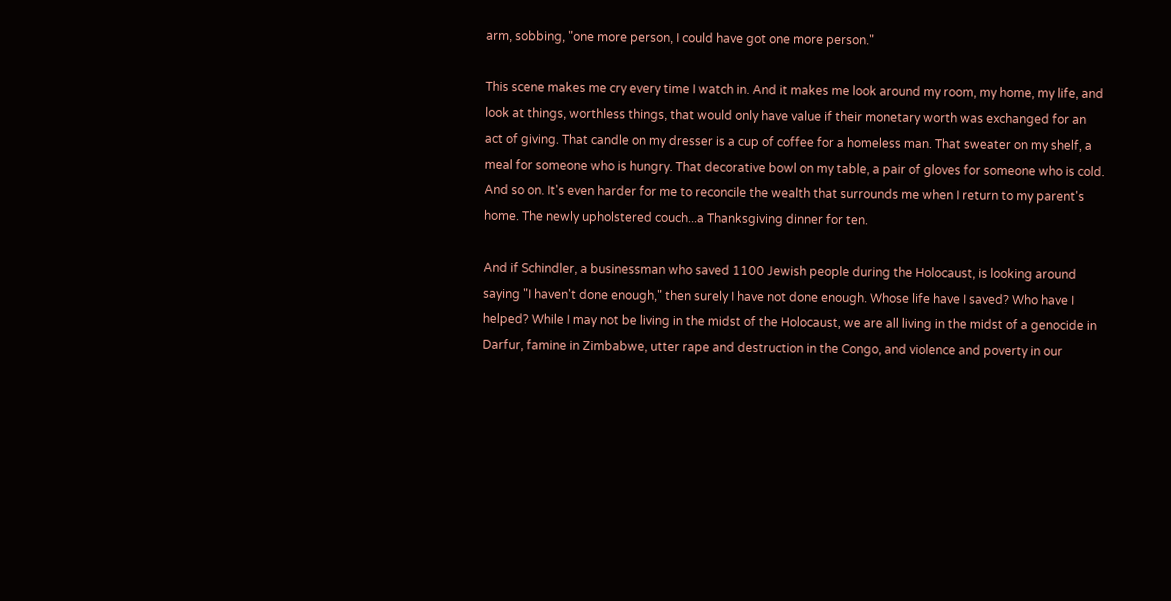arm, sobbing, "one more person, I could have got one more person."

This scene makes me cry every time I watch in. And it makes me look around my room, my home, my life, and look at things, worthless things, that would only have value if their monetary worth was exchanged for an act of giving. That candle on my dresser is a cup of coffee for a homeless man. That sweater on my shelf, a meal for someone who is hungry. That decorative bowl on my table, a pair of gloves for someone who is cold. And so on. It's even harder for me to reconcile the wealth that surrounds me when I return to my parent's home. The newly upholstered couch...a Thanksgiving dinner for ten.

And if Schindler, a businessman who saved 1100 Jewish people during the Holocaust, is looking around saying "I haven't done enough," then surely I have not done enough. Whose life have I saved? Who have I helped? While I may not be living in the midst of the Holocaust, we are all living in the midst of a genocide in Darfur, famine in Zimbabwe, utter rape and destruction in the Congo, and violence and poverty in our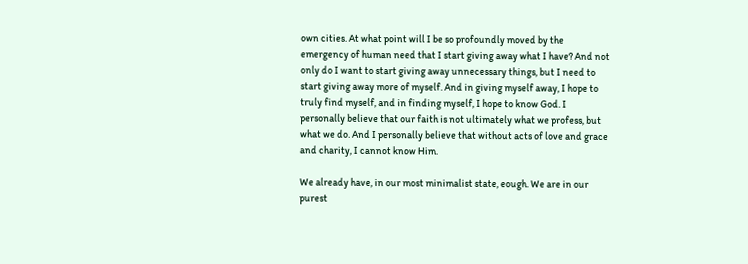own cities. At what point will I be so profoundly moved by the emergency of human need that I start giving away what I have? And not only do I want to start giving away unnecessary things, but I need to start giving away more of myself. And in giving myself away, I hope to truly find myself, and in finding myself, I hope to know God. I personally believe that our faith is not ultimately what we profess, but what we do. And I personally believe that without acts of love and grace and charity, I cannot know Him.

We already have, in our most minimalist state, eough. We are in our purest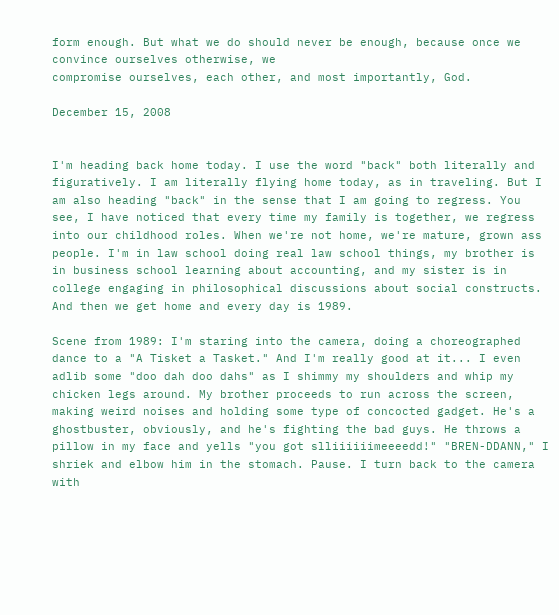form enough. But what we do should never be enough, because once we convince ourselves otherwise, we
compromise ourselves, each other, and most importantly, God.

December 15, 2008


I'm heading back home today. I use the word "back" both literally and figuratively. I am literally flying home today, as in traveling. But I am also heading "back" in the sense that I am going to regress. You see, I have noticed that every time my family is together, we regress into our childhood roles. When we're not home, we're mature, grown ass people. I'm in law school doing real law school things, my brother is in business school learning about accounting, and my sister is in college engaging in philosophical discussions about social constructs. And then we get home and every day is 1989.

Scene from 1989: I'm staring into the camera, doing a choreographed dance to a "A Tisket a Tasket." And I'm really good at it... I even adlib some "doo dah doo dahs" as I shimmy my shoulders and whip my chicken legs around. My brother proceeds to run across the screen, making weird noises and holding some type of concocted gadget. He's a ghostbuster, obviously, and he's fighting the bad guys. He throws a pillow in my face and yells "you got slliiiiiimeeeedd!" "BREN-DDANN," I shriek and elbow him in the stomach. Pause. I turn back to the camera with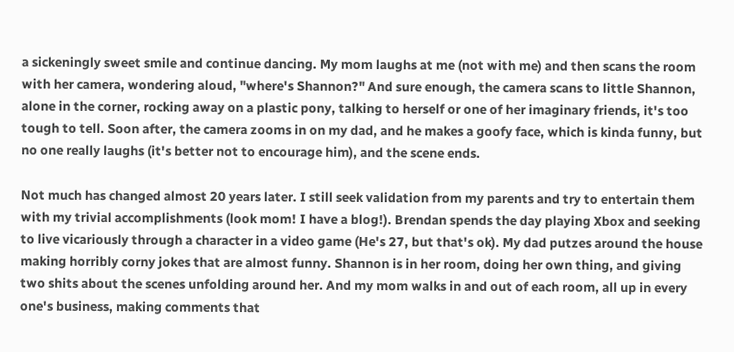a sickeningly sweet smile and continue dancing. My mom laughs at me (not with me) and then scans the room with her camera, wondering aloud, "where's Shannon?" And sure enough, the camera scans to little Shannon, alone in the corner, rocking away on a plastic pony, talking to herself or one of her imaginary friends, it's too tough to tell. Soon after, the camera zooms in on my dad, and he makes a goofy face, which is kinda funny, but no one really laughs (it's better not to encourage him), and the scene ends.

Not much has changed almost 20 years later. I still seek validation from my parents and try to entertain them with my trivial accomplishments (look mom! I have a blog!). Brendan spends the day playing Xbox and seeking to live vicariously through a character in a video game (He's 27, but that's ok). My dad putzes around the house making horribly corny jokes that are almost funny. Shannon is in her room, doing her own thing, and giving two shits about the scenes unfolding around her. And my mom walks in and out of each room, all up in every one's business, making comments that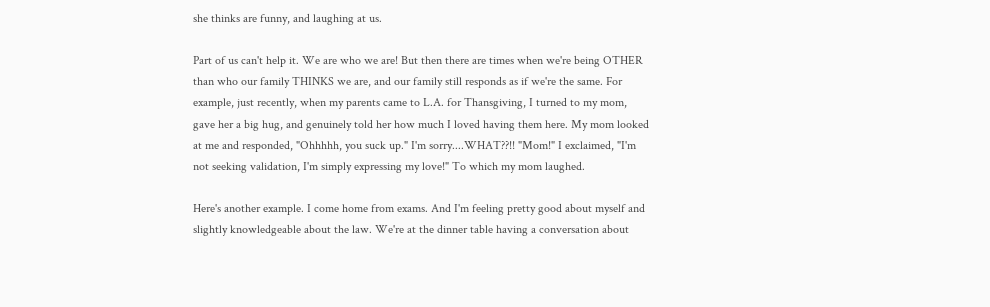she thinks are funny, and laughing at us.

Part of us can't help it. We are who we are! But then there are times when we're being OTHER than who our family THINKS we are, and our family still responds as if we're the same. For example, just recently, when my parents came to L.A. for Thansgiving, I turned to my mom, gave her a big hug, and genuinely told her how much I loved having them here. My mom looked at me and responded, "Ohhhhh, you suck up." I'm sorry....WHAT??!! "Mom!" I exclaimed, "I'm not seeking validation, I'm simply expressing my love!" To which my mom laughed.

Here's another example. I come home from exams. And I'm feeling pretty good about myself and slightly knowledgeable about the law. We're at the dinner table having a conversation about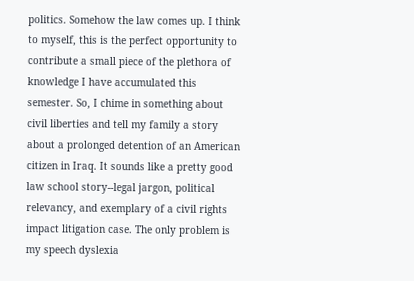politics. Somehow the law comes up. I think to myself, this is the perfect opportunity to contribute a small piece of the plethora of knowledge I have accumulated this semester. So, I chime in something about civil liberties and tell my family a story about a prolonged detention of an American citizen in Iraq. It sounds like a pretty good law school story--legal jargon, political relevancy, and exemplary of a civil rights impact litigation case. The only problem is my speech dyslexia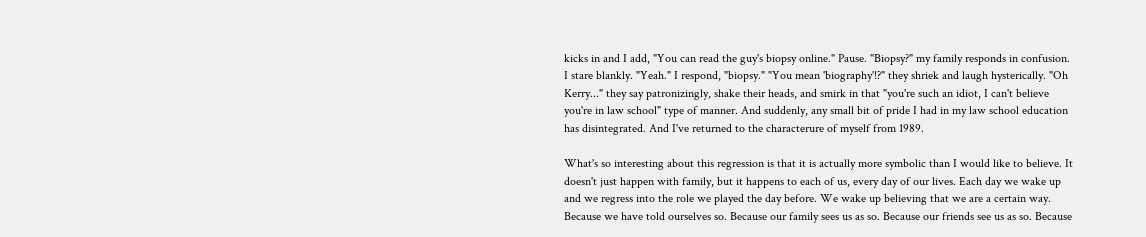kicks in and I add, "You can read the guy's biopsy online." Pause. "Biopsy?" my family responds in confusion. I stare blankly. "Yeah." I respond, "biopsy." "You mean 'biography'!?" they shriek and laugh hysterically. "Oh Kerry..." they say patronizingly, shake their heads, and smirk in that "you're such an idiot, I can't believe you're in law school" type of manner. And suddenly, any small bit of pride I had in my law school education has disintegrated. And I've returned to the characterure of myself from 1989.

What's so interesting about this regression is that it is actually more symbolic than I would like to believe. It doesn't just happen with family, but it happens to each of us, every day of our lives. Each day we wake up and we regress into the role we played the day before. We wake up believing that we are a certain way. Because we have told ourselves so. Because our family sees us as so. Because our friends see us as so. Because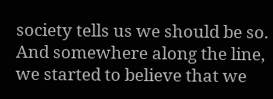society tells us we should be so. And somewhere along the line, we started to believe that we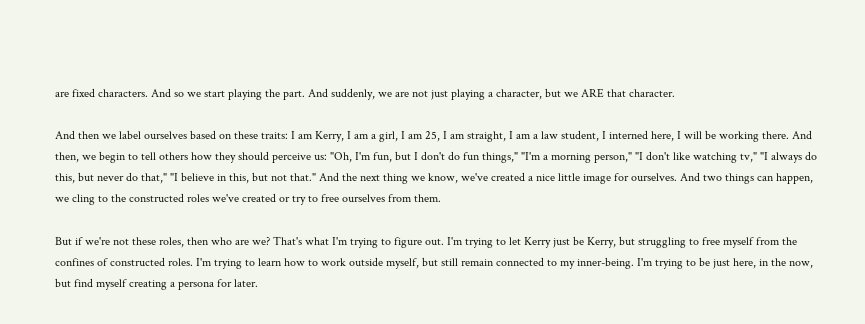are fixed characters. And so we start playing the part. And suddenly, we are not just playing a character, but we ARE that character.

And then we label ourselves based on these traits: I am Kerry, I am a girl, I am 25, I am straight, I am a law student, I interned here, I will be working there. And then, we begin to tell others how they should perceive us: "Oh, I'm fun, but I don't do fun things," "I'm a morning person," "I don't like watching tv," "I always do this, but never do that," "I believe in this, but not that." And the next thing we know, we've created a nice little image for ourselves. And two things can happen, we cling to the constructed roles we've created or try to free ourselves from them.

But if we're not these roles, then who are we? That's what I'm trying to figure out. I'm trying to let Kerry just be Kerry, but struggling to free myself from the confines of constructed roles. I'm trying to learn how to work outside myself, but still remain connected to my inner-being. I'm trying to be just here, in the now, but find myself creating a persona for later.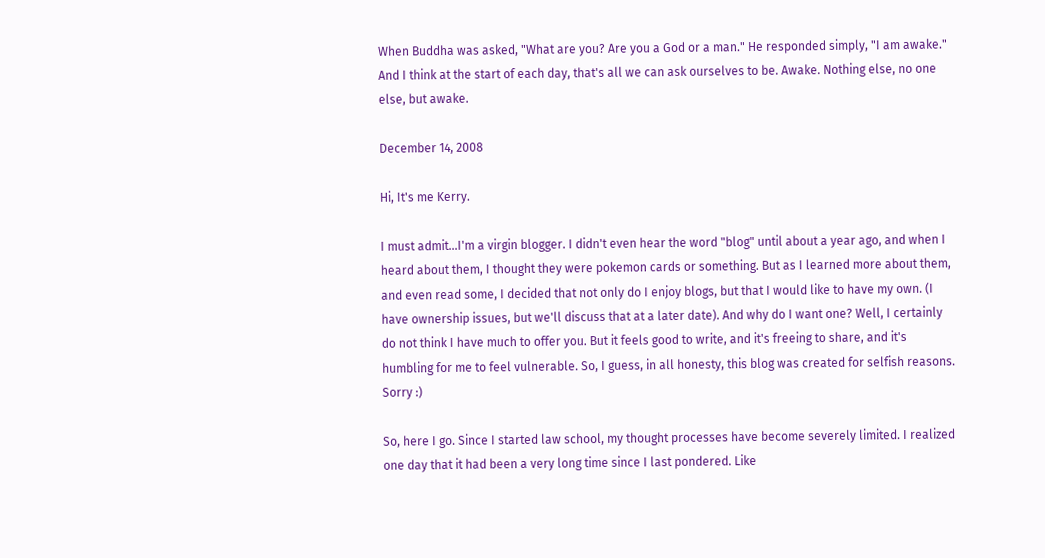When Buddha was asked, "What are you? Are you a God or a man." He responded simply, "I am awake." And I think at the start of each day, that's all we can ask ourselves to be. Awake. Nothing else, no one else, but awake.

December 14, 2008

Hi, It's me Kerry.

I must admit...I'm a virgin blogger. I didn't even hear the word "blog" until about a year ago, and when I heard about them, I thought they were pokemon cards or something. But as I learned more about them, and even read some, I decided that not only do I enjoy blogs, but that I would like to have my own. (I have ownership issues, but we'll discuss that at a later date). And why do I want one? Well, I certainly do not think I have much to offer you. But it feels good to write, and it's freeing to share, and it's humbling for me to feel vulnerable. So, I guess, in all honesty, this blog was created for selfish reasons. Sorry :)

So, here I go. Since I started law school, my thought processes have become severely limited. I realized one day that it had been a very long time since I last pondered. Like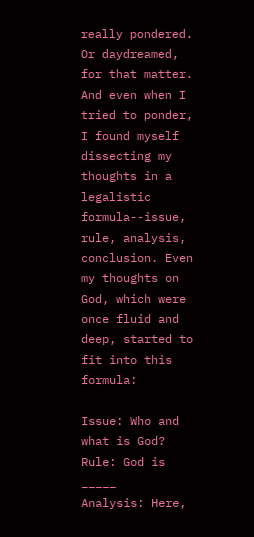really pondered. Or daydreamed, for that matter. And even when I tried to ponder, I found myself dissecting my thoughts in a legalistic formula--issue, rule, analysis, conclusion. Even my thoughts on God, which were once fluid and deep, started to fit into this formula:

Issue: Who and what is God?
Rule: God is _____
Analysis: Here,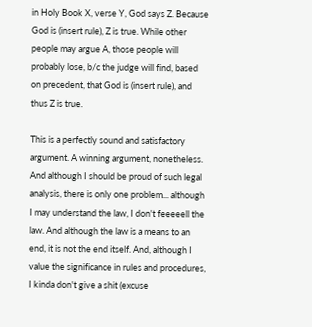in Holy Book X, verse Y, God says Z. Because God is (insert rule), Z is true. While other people may argue A, those people will probably lose, b/c the judge will find, based on precedent, that God is (insert rule), and thus Z is true.

This is a perfectly sound and satisfactory argument. A winning argument, nonetheless. And although I should be proud of such legal analysis, there is only one problem... although I may understand the law, I don't feeeeell the law. And although the law is a means to an end, it is not the end itself. And, although I value the significance in rules and procedures, I kinda don't give a shit (excuse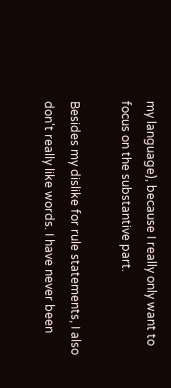my language), because I really only want to focus on the substantive part.

Besides my dislike for rule statements, I also don't really like words. I have never been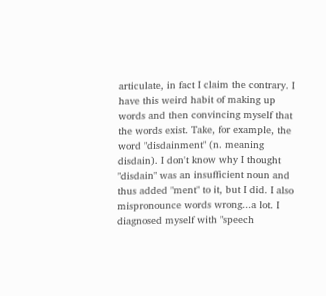articulate, in fact I claim the contrary. I have this weird habit of making up words and then convincing myself that the words exist. Take, for example, the word "disdainment" (n. meaning disdain). I don't know why I thought "disdain" was an insufficient noun and thus added "ment" to it, but I did. I also mispronounce words wrong...a lot. I diagnosed myself with "speech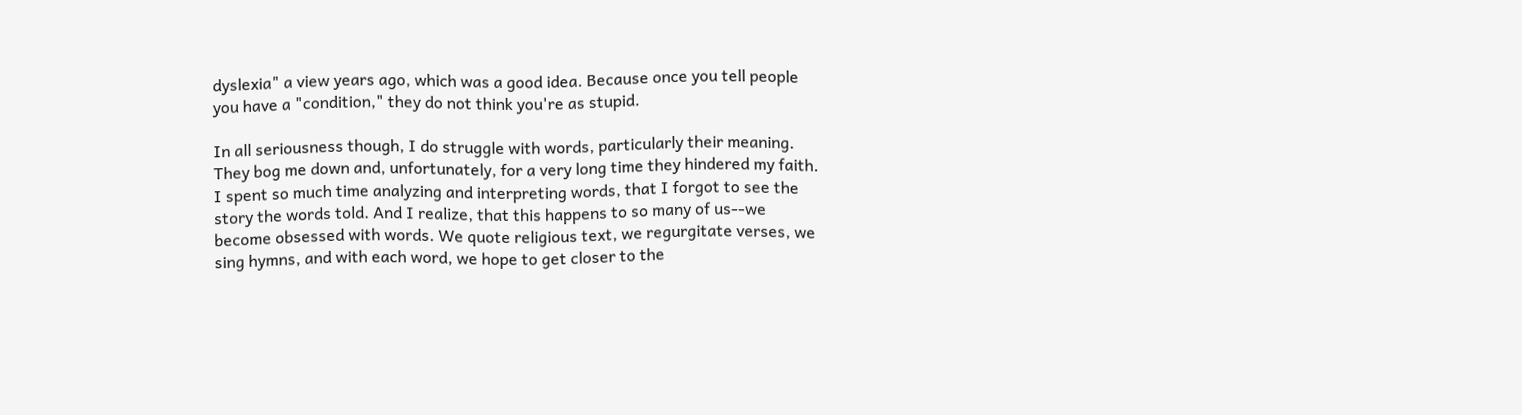dyslexia" a view years ago, which was a good idea. Because once you tell people you have a "condition," they do not think you're as stupid.

In all seriousness though, I do struggle with words, particularly their meaning. They bog me down and, unfortunately, for a very long time they hindered my faith. I spent so much time analyzing and interpreting words, that I forgot to see the story the words told. And I realize, that this happens to so many of us--we become obsessed with words. We quote religious text, we regurgitate verses, we sing hymns, and with each word, we hope to get closer to the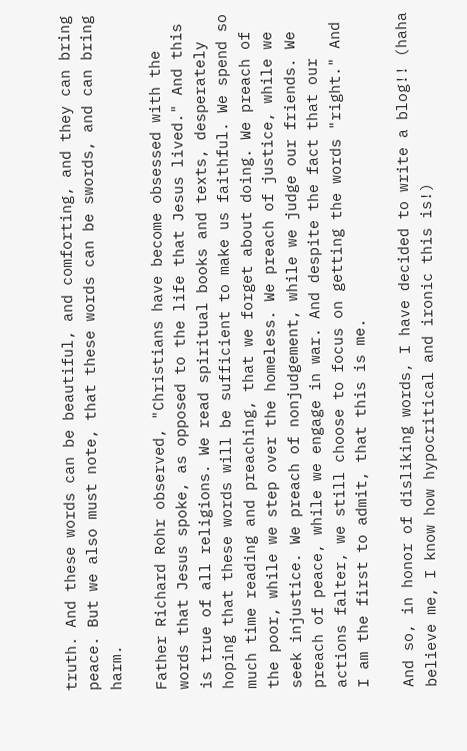truth. And these words can be beautiful, and comforting, and they can bring peace. But we also must note, that these words can be swords, and can bring harm.

Father Richard Rohr observed, "Christians have become obsessed with the words that Jesus spoke, as opposed to the life that Jesus lived." And this is true of all religions. We read spiritual books and texts, desperately hoping that these words will be sufficient to make us faithful. We spend so much time reading and preaching, that we forget about doing. We preach of the poor, while we step over the homeless. We preach of justice, while we seek injustice. We preach of nonjudgement, while we judge our friends. We preach of peace, while we engage in war. And despite the fact that our actions falter, we still choose to focus on getting the words "right." And I am the first to admit, that this is me.

And so, in honor of disliking words, I have decided to write a blog!! (haha believe me, I know how hypocritical and ironic this is!)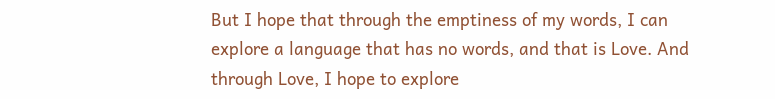But I hope that through the emptiness of my words, I can explore a language that has no words, and that is Love. And through Love, I hope to explore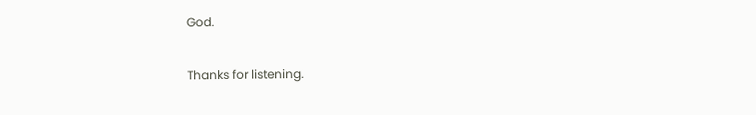God.

Thanks for listening.